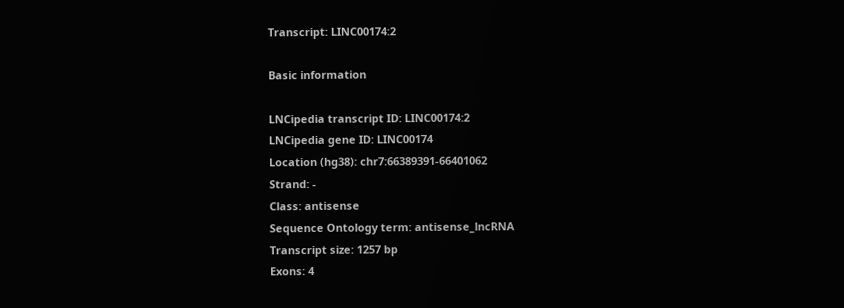Transcript: LINC00174:2

Basic information

LNCipedia transcript ID: LINC00174:2
LNCipedia gene ID: LINC00174
Location (hg38): chr7:66389391-66401062
Strand: -
Class: antisense
Sequence Ontology term: antisense_lncRNA
Transcript size: 1257 bp
Exons: 4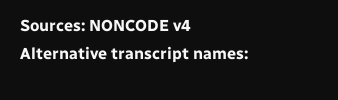Sources: NONCODE v4
Alternative transcript names: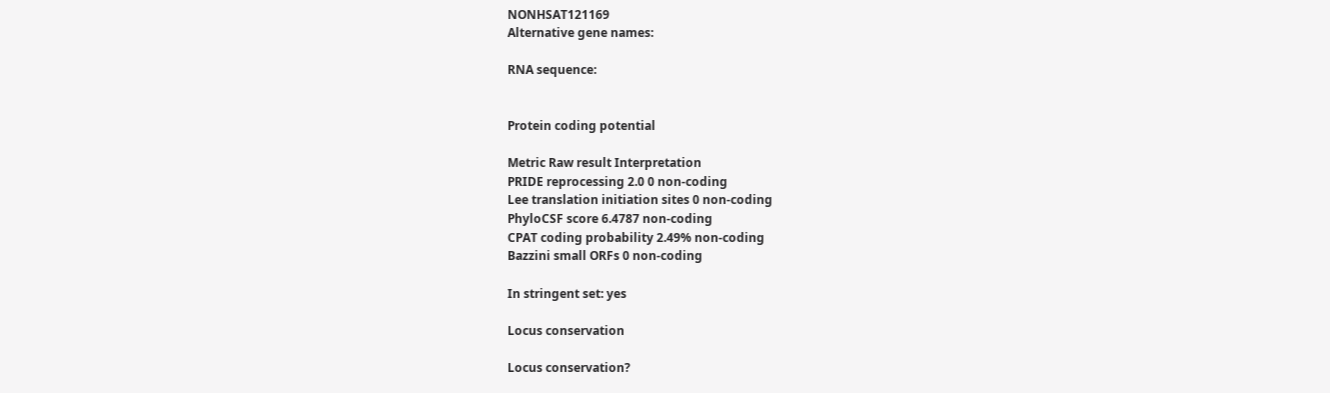NONHSAT121169
Alternative gene names:

RNA sequence:


Protein coding potential

Metric Raw result Interpretation
PRIDE reprocessing 2.0 0 non-coding
Lee translation initiation sites 0 non-coding
PhyloCSF score 6.4787 non-coding
CPAT coding probability 2.49% non-coding
Bazzini small ORFs 0 non-coding

In stringent set: yes

Locus conservation

Locus conservation?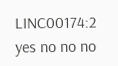LINC00174:2 yes no no no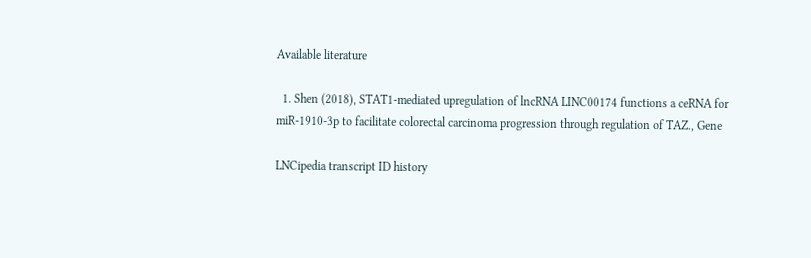Available literature

  1. Shen (2018), STAT1-mediated upregulation of lncRNA LINC00174 functions a ceRNA for miR-1910-3p to facilitate colorectal carcinoma progression through regulation of TAZ., Gene

LNCipedia transcript ID history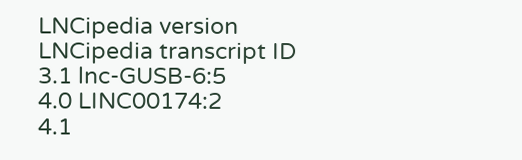LNCipedia version LNCipedia transcript ID
3.1 lnc-GUSB-6:5
4.0 LINC00174:2
4.1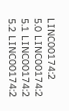LINC00174:2
5.0 LINC00174:2
5.1 LINC00174:2
5.2 LINC00174:2